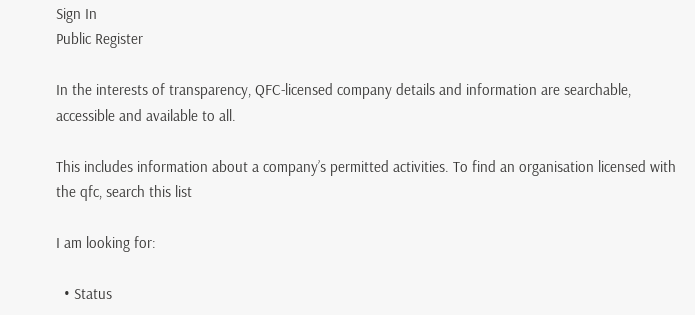Sign In
Public Register

In the interests of transparency, QFC-licensed company details and information are searchable, accessible and available to all.

This includes information about a company’s permitted activities. To find an organisation licensed with the qfc, search this list

I am looking for:

  • Status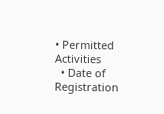• Permitted Activities
  • Date of Registration